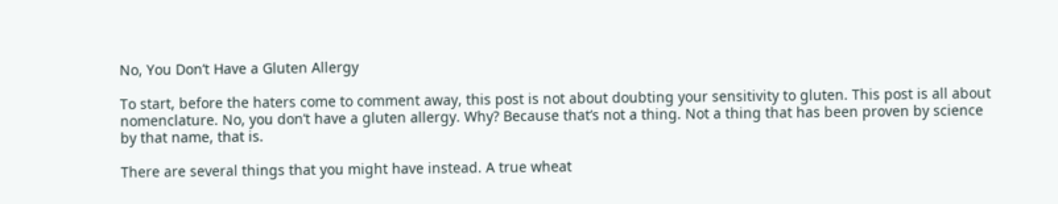No, You Don’t Have a Gluten Allergy

To start, before the haters come to comment away, this post is not about doubting your sensitivity to gluten. This post is all about nomenclature. No, you don’t have a gluten allergy. Why? Because that’s not a thing. Not a thing that has been proven by science by that name, that is.

There are several things that you might have instead. A true wheat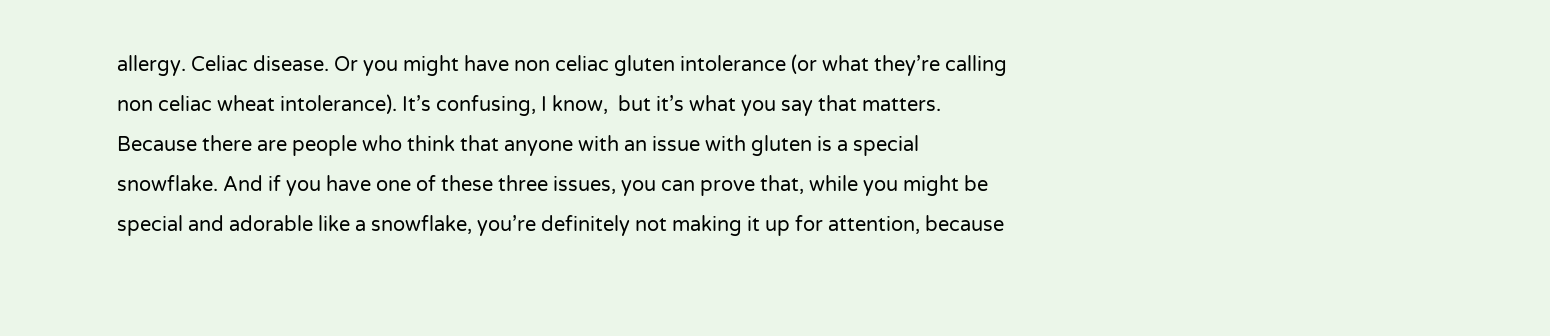allergy. Celiac disease. Or you might have non celiac gluten intolerance (or what they’re calling non celiac wheat intolerance). It’s confusing, I know,  but it’s what you say that matters. Because there are people who think that anyone with an issue with gluten is a special snowflake. And if you have one of these three issues, you can prove that, while you might be special and adorable like a snowflake, you’re definitely not making it up for attention, because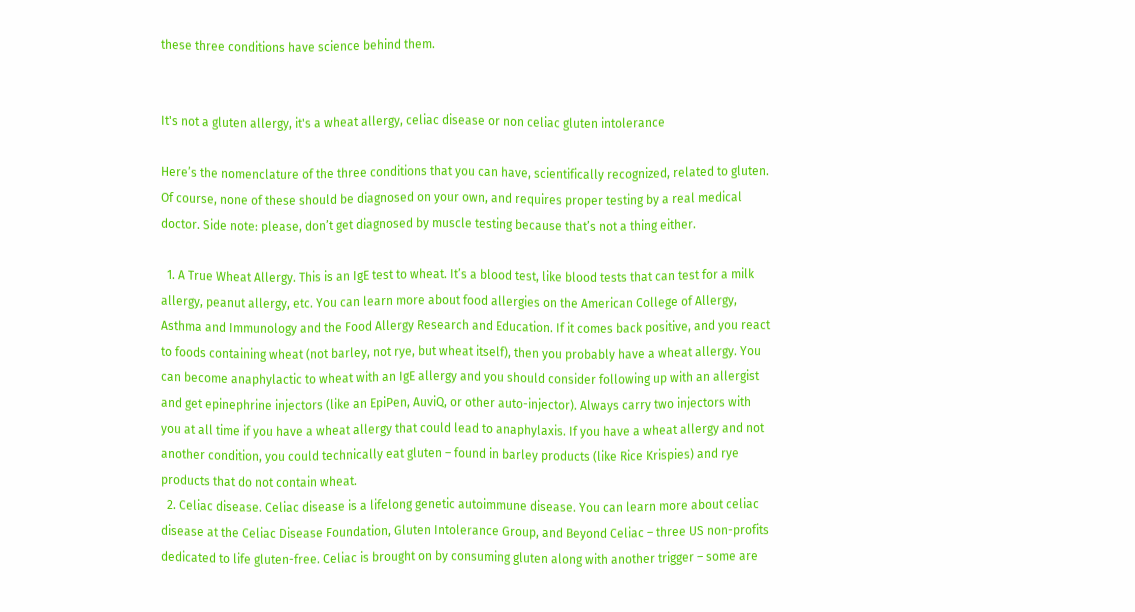these three conditions have science behind them.


It's not a gluten allergy, it's a wheat allergy, celiac disease or non celiac gluten intolerance

Here’s the nomenclature of the three conditions that you can have, scientifically recognized, related to gluten. Of course, none of these should be diagnosed on your own, and requires proper testing by a real medical doctor. Side note: please, don’t get diagnosed by muscle testing because that’s not a thing either.

  1. A True Wheat Allergy. This is an IgE test to wheat. It’s a blood test, like blood tests that can test for a milk allergy, peanut allergy, etc. You can learn more about food allergies on the American College of Allergy, Asthma and Immunology and the Food Allergy Research and Education. If it comes back positive, and you react to foods containing wheat (not barley, not rye, but wheat itself), then you probably have a wheat allergy. You can become anaphylactic to wheat with an IgE allergy and you should consider following up with an allergist and get epinephrine injectors (like an EpiPen, AuviQ, or other auto-injector). Always carry two injectors with you at all time if you have a wheat allergy that could lead to anaphylaxis. If you have a wheat allergy and not another condition, you could technically eat gluten – found in barley products (like Rice Krispies) and rye products that do not contain wheat.
  2. Celiac disease. Celiac disease is a lifelong genetic autoimmune disease. You can learn more about celiac disease at the Celiac Disease Foundation, Gluten Intolerance Group, and Beyond Celiac – three US non-profits dedicated to life gluten-free. Celiac is brought on by consuming gluten along with another trigger – some are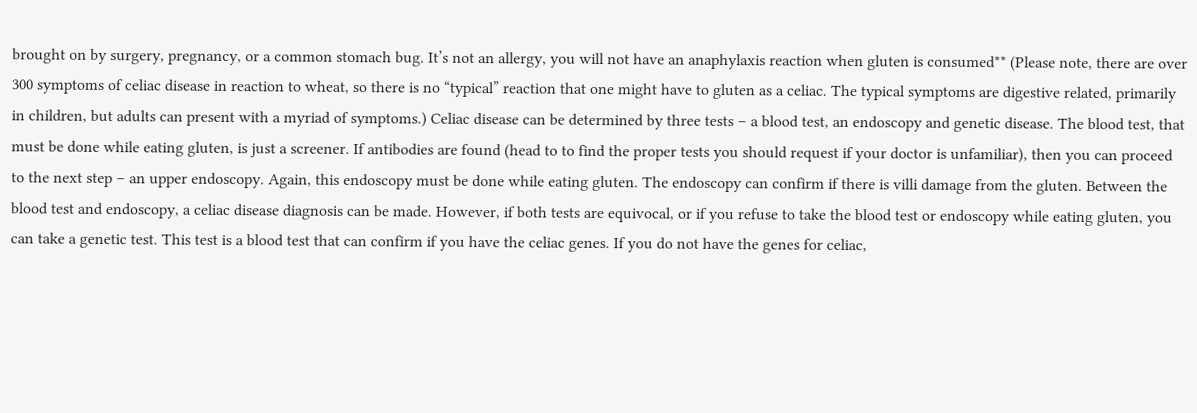brought on by surgery, pregnancy, or a common stomach bug. It’s not an allergy, you will not have an anaphylaxis reaction when gluten is consumed** (Please note, there are over 300 symptoms of celiac disease in reaction to wheat, so there is no “typical” reaction that one might have to gluten as a celiac. The typical symptoms are digestive related, primarily in children, but adults can present with a myriad of symptoms.) Celiac disease can be determined by three tests – a blood test, an endoscopy and genetic disease. The blood test, that must be done while eating gluten, is just a screener. If antibodies are found (head to to find the proper tests you should request if your doctor is unfamiliar), then you can proceed to the next step – an upper endoscopy. Again, this endoscopy must be done while eating gluten. The endoscopy can confirm if there is villi damage from the gluten. Between the blood test and endoscopy, a celiac disease diagnosis can be made. However, if both tests are equivocal, or if you refuse to take the blood test or endoscopy while eating gluten, you can take a genetic test. This test is a blood test that can confirm if you have the celiac genes. If you do not have the genes for celiac,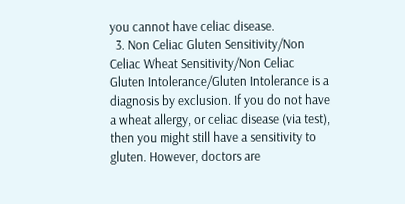you cannot have celiac disease.
  3. Non Celiac Gluten Sensitivity/Non Celiac Wheat Sensitivity/Non Celiac Gluten Intolerance/Gluten Intolerance is a diagnosis by exclusion. If you do not have a wheat allergy, or celiac disease (via test), then you might still have a sensitivity to gluten. However, doctors are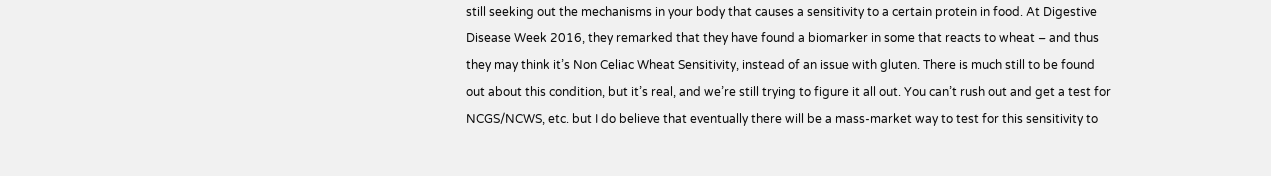still seeking out the mechanisms in your body that causes a sensitivity to a certain protein in food. At Digestive Disease Week 2016, they remarked that they have found a biomarker in some that reacts to wheat – and thus they may think it’s Non Celiac Wheat Sensitivity, instead of an issue with gluten. There is much still to be found out about this condition, but it’s real, and we’re still trying to figure it all out. You can’t rush out and get a test for NCGS/NCWS, etc. but I do believe that eventually there will be a mass-market way to test for this sensitivity to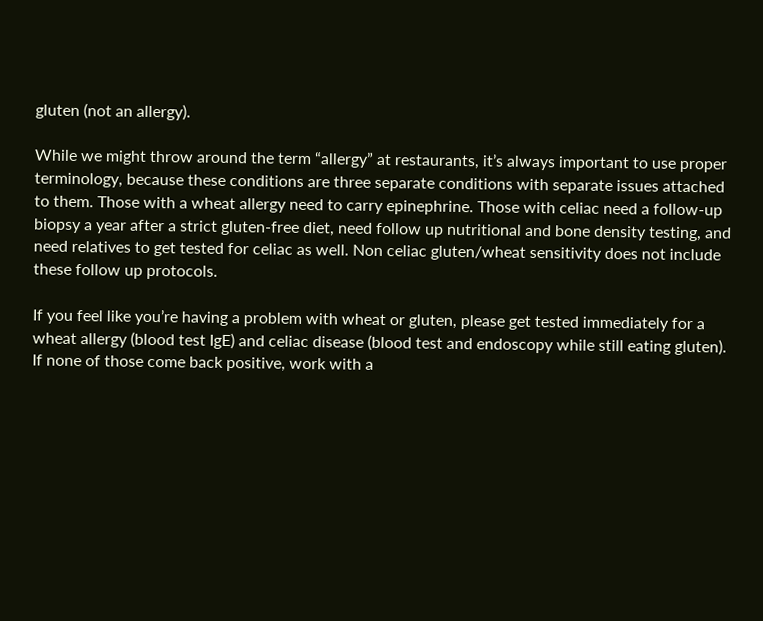gluten (not an allergy).

While we might throw around the term “allergy” at restaurants, it’s always important to use proper terminology, because these conditions are three separate conditions with separate issues attached to them. Those with a wheat allergy need to carry epinephrine. Those with celiac need a follow-up biopsy a year after a strict gluten-free diet, need follow up nutritional and bone density testing, and need relatives to get tested for celiac as well. Non celiac gluten/wheat sensitivity does not include these follow up protocols.

If you feel like you’re having a problem with wheat or gluten, please get tested immediately for a wheat allergy (blood test IgE) and celiac disease (blood test and endoscopy while still eating gluten). If none of those come back positive, work with a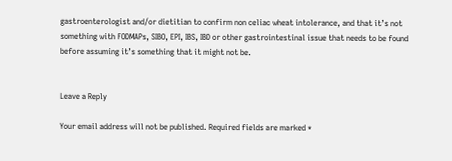gastroenterologist and/or dietitian to confirm non celiac wheat intolerance, and that it’s not something with FODMAPs, SIBO, EPI, IBS, IBD or other gastrointestinal issue that needs to be found before assuming it’s something that it might not be.


Leave a Reply

Your email address will not be published. Required fields are marked *